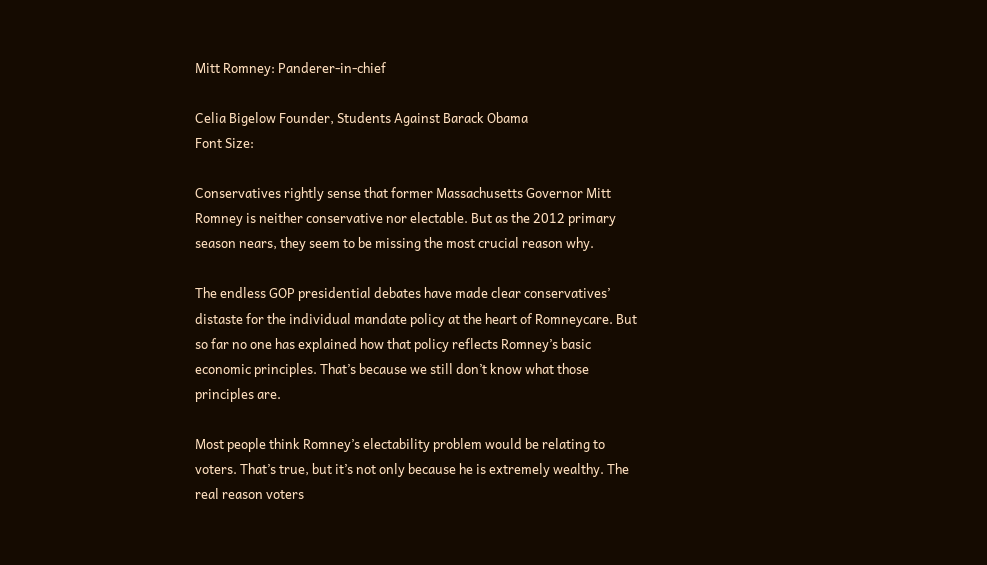Mitt Romney: Panderer-in-chief

Celia Bigelow Founder, Students Against Barack Obama
Font Size:

Conservatives rightly sense that former Massachusetts Governor Mitt Romney is neither conservative nor electable. But as the 2012 primary season nears, they seem to be missing the most crucial reason why.

The endless GOP presidential debates have made clear conservatives’ distaste for the individual mandate policy at the heart of Romneycare. But so far no one has explained how that policy reflects Romney’s basic economic principles. That’s because we still don’t know what those principles are.

Most people think Romney’s electability problem would be relating to voters. That’s true, but it’s not only because he is extremely wealthy. The real reason voters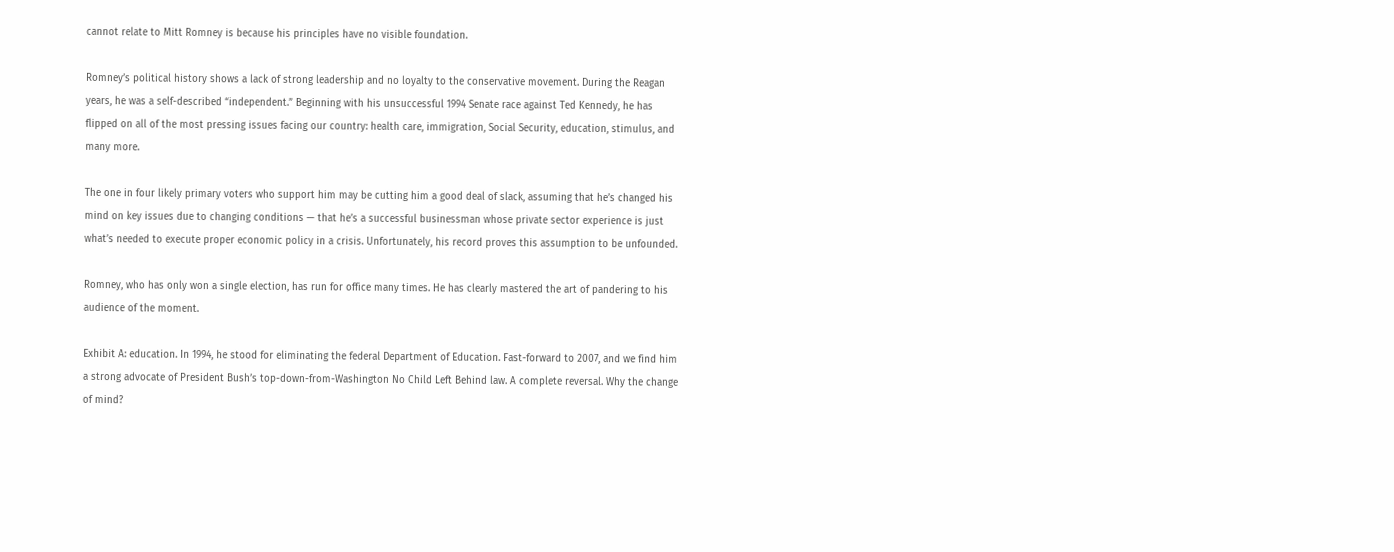cannot relate to Mitt Romney is because his principles have no visible foundation.

Romney’s political history shows a lack of strong leadership and no loyalty to the conservative movement. During the Reagan years, he was a self-described “independent.” Beginning with his unsuccessful 1994 Senate race against Ted Kennedy, he has flipped on all of the most pressing issues facing our country: health care, immigration, Social Security, education, stimulus, and many more.

The one in four likely primary voters who support him may be cutting him a good deal of slack, assuming that he’s changed his mind on key issues due to changing conditions — that he’s a successful businessman whose private sector experience is just what’s needed to execute proper economic policy in a crisis. Unfortunately, his record proves this assumption to be unfounded.

Romney, who has only won a single election, has run for office many times. He has clearly mastered the art of pandering to his audience of the moment.

Exhibit A: education. In 1994, he stood for eliminating the federal Department of Education. Fast-forward to 2007, and we find him a strong advocate of President Bush’s top-down-from-Washington No Child Left Behind law. A complete reversal. Why the change of mind?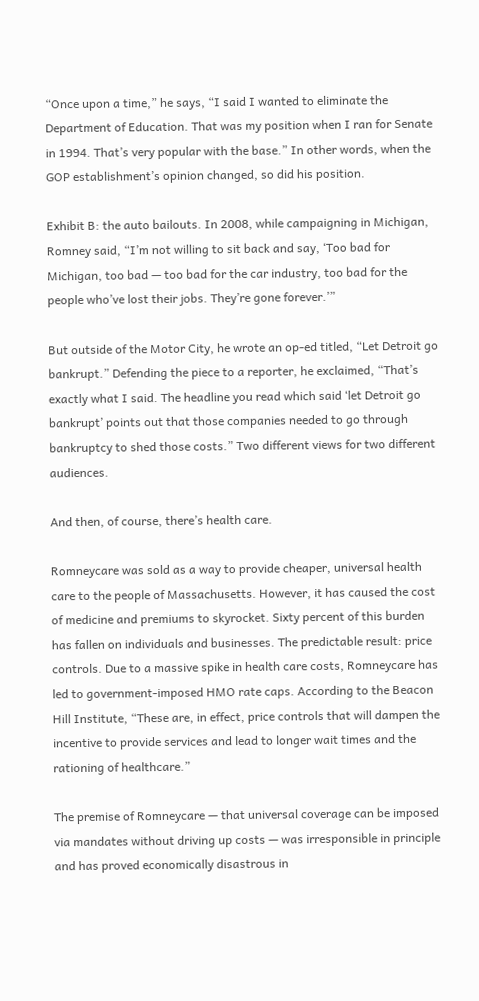“Once upon a time,” he says, “I said I wanted to eliminate the Department of Education. That was my position when I ran for Senate in 1994. That’s very popular with the base.” In other words, when the GOP establishment’s opinion changed, so did his position.

Exhibit B: the auto bailouts. In 2008, while campaigning in Michigan, Romney said, “I’m not willing to sit back and say, ‘Too bad for Michigan, too bad — too bad for the car industry, too bad for the people who’ve lost their jobs. They’re gone forever.’”

But outside of the Motor City, he wrote an op-ed titled, “Let Detroit go bankrupt.” Defending the piece to a reporter, he exclaimed, “That’s exactly what I said. The headline you read which said ‘let Detroit go bankrupt’ points out that those companies needed to go through bankruptcy to shed those costs.” Two different views for two different audiences.

And then, of course, there’s health care.

Romneycare was sold as a way to provide cheaper, universal health care to the people of Massachusetts. However, it has caused the cost of medicine and premiums to skyrocket. Sixty percent of this burden has fallen on individuals and businesses. The predictable result: price controls. Due to a massive spike in health care costs, Romneycare has led to government-imposed HMO rate caps. According to the Beacon Hill Institute, “These are, in effect, price controls that will dampen the incentive to provide services and lead to longer wait times and the rationing of healthcare.”

The premise of Romneycare — that universal coverage can be imposed via mandates without driving up costs — was irresponsible in principle and has proved economically disastrous in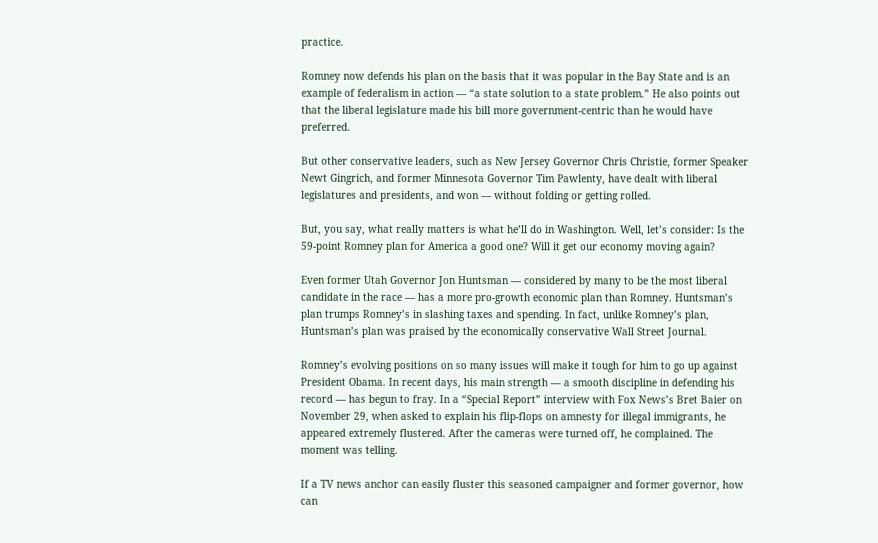practice.

Romney now defends his plan on the basis that it was popular in the Bay State and is an example of federalism in action — “a state solution to a state problem.” He also points out that the liberal legislature made his bill more government-centric than he would have preferred.

But other conservative leaders, such as New Jersey Governor Chris Christie, former Speaker Newt Gingrich, and former Minnesota Governor Tim Pawlenty, have dealt with liberal legislatures and presidents, and won — without folding or getting rolled.

But, you say, what really matters is what he’ll do in Washington. Well, let’s consider: Is the 59-point Romney plan for America a good one? Will it get our economy moving again?

Even former Utah Governor Jon Huntsman — considered by many to be the most liberal candidate in the race — has a more pro-growth economic plan than Romney. Huntsman’s plan trumps Romney’s in slashing taxes and spending. In fact, unlike Romney’s plan, Huntsman’s plan was praised by the economically conservative Wall Street Journal.

Romney’s evolving positions on so many issues will make it tough for him to go up against President Obama. In recent days, his main strength — a smooth discipline in defending his record — has begun to fray. In a “Special Report” interview with Fox News’s Bret Baier on November 29, when asked to explain his flip-flops on amnesty for illegal immigrants, he appeared extremely flustered. After the cameras were turned off, he complained. The moment was telling.

If a TV news anchor can easily fluster this seasoned campaigner and former governor, how can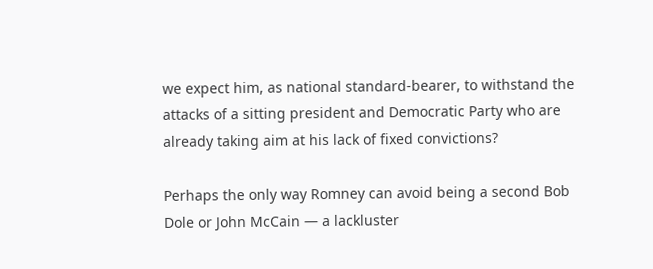we expect him, as national standard-bearer, to withstand the attacks of a sitting president and Democratic Party who are already taking aim at his lack of fixed convictions?

Perhaps the only way Romney can avoid being a second Bob Dole or John McCain — a lackluster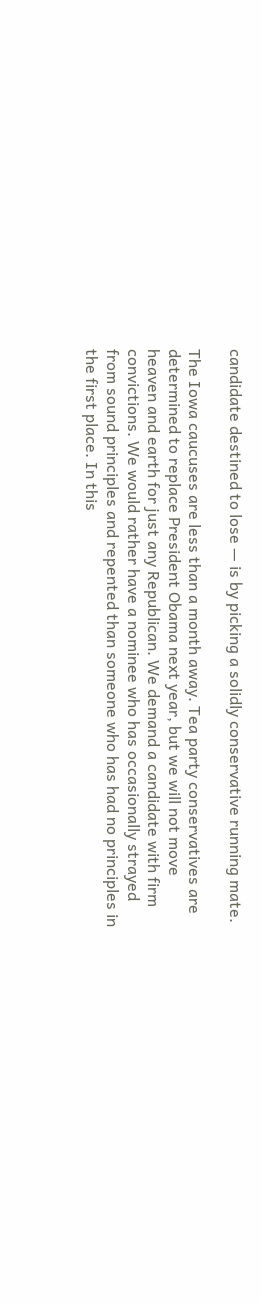candidate destined to lose — is by picking a solidly conservative running mate.

The Iowa caucuses are less than a month away. Tea party conservatives are determined to replace President Obama next year, but we will not move heaven and earth for just any Republican. We demand a candidate with firm convictions. We would rather have a nominee who has occasionally strayed from sound principles and repented than someone who has had no principles in the first place. In this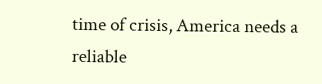time of crisis, America needs a reliable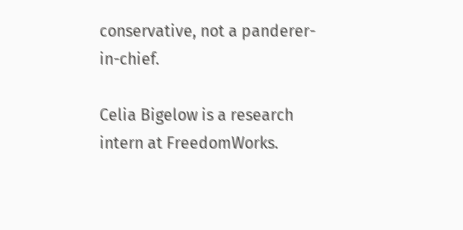conservative, not a panderer-in-chief.

Celia Bigelow is a research intern at FreedomWorks.